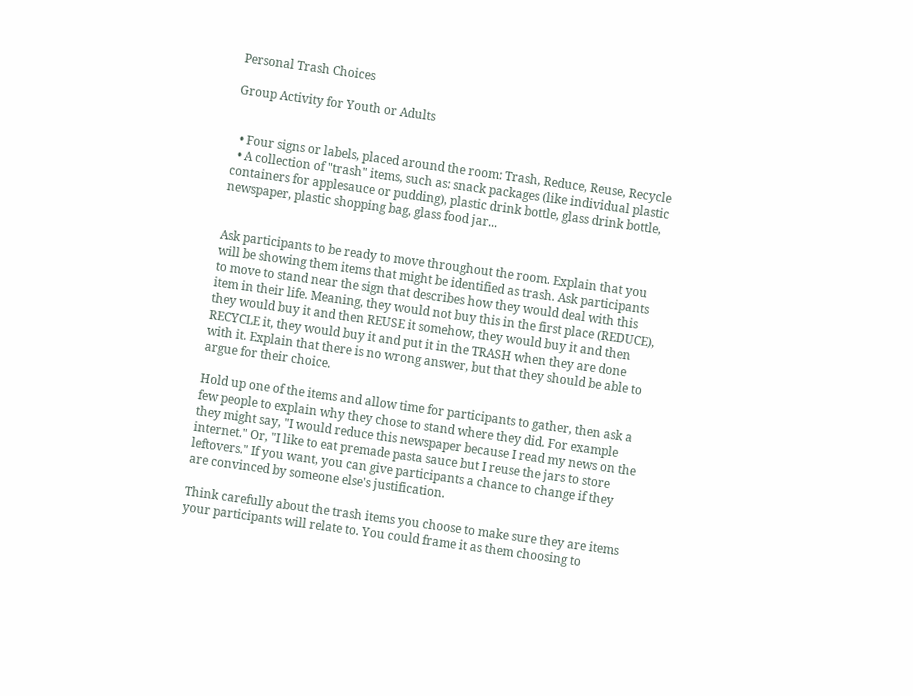Personal Trash Choices

Group Activity for Youth or Adults


  • Four signs or labels, placed around the room: Trash, Reduce, Reuse, Recycle
  • A collection of "trash" items, such as: snack packages (like individual plastic containers for applesauce or pudding), plastic drink bottle, glass drink bottle, newspaper, plastic shopping bag, glass food jar...


Ask participants to be ready to move throughout the room. Explain that you will be showing them items that might be identified as trash. Ask participants to move to stand near the sign that describes how they would deal with this item in their life. Meaning, they would not buy this in the first place (REDUCE), they would buy it and then REUSE it somehow, they would buy it and then RECYCLE it, they would buy it and put it in the TRASH when they are done with it. Explain that there is no wrong answer, but that they should be able to argue for their choice.

Hold up one of the items and allow time for participants to gather, then ask a few people to explain why they chose to stand where they did. For example they might say, "I would reduce this newspaper because I read my news on the internet." Or, "I like to eat premade pasta sauce but I reuse the jars to store leftovers." If you want, you can give participants a chance to change if they are convinced by someone else's justification.

Think carefully about the trash items you choose to make sure they are items your participants will relate to. You could frame it as them choosing to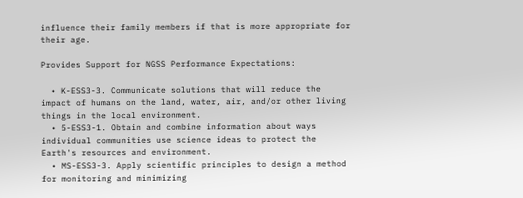influence their family members if that is more appropriate for their age.

Provides Support for NGSS Performance Expectations:

  • K-ESS3-3. Communicate solutions that will reduce the impact of humans on the land, water, air, and/or other living things in the local environment.
  • 5-ESS3-1. Obtain and combine information about ways individual communities use science ideas to protect the Earth's resources and environment.
  • MS-ESS3-3. Apply scientific principles to design a method for monitoring and minimizing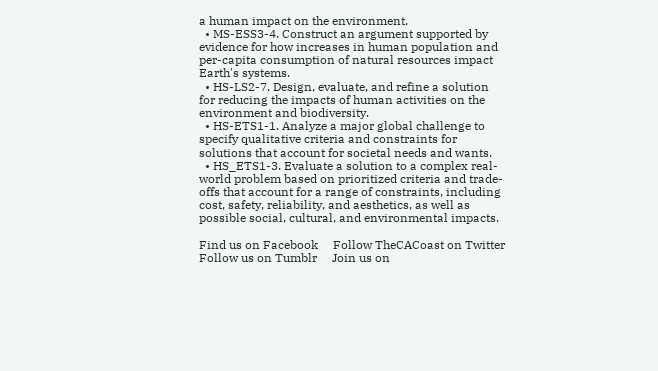a human impact on the environment.
  • MS-ESS3-4. Construct an argument supported by evidence for how increases in human population and per-capita consumption of natural resources impact Earth's systems.
  • HS-LS2-7. Design, evaluate, and refine a solution for reducing the impacts of human activities on the environment and biodiversity.
  • HS-ETS1-1. Analyze a major global challenge to specify qualitative criteria and constraints for solutions that account for societal needs and wants.
  • HS_ETS1-3. Evaluate a solution to a complex real-world problem based on prioritized criteria and trade-offs that account for a range of constraints, including cost, safety, reliability, and aesthetics, as well as possible social, cultural, and environmental impacts.

Find us on Facebook     Follow TheCACoast on Twitter     Follow us on Tumblr     Join us on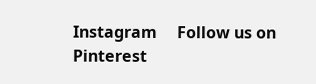Instagram     Follow us on Pinterest